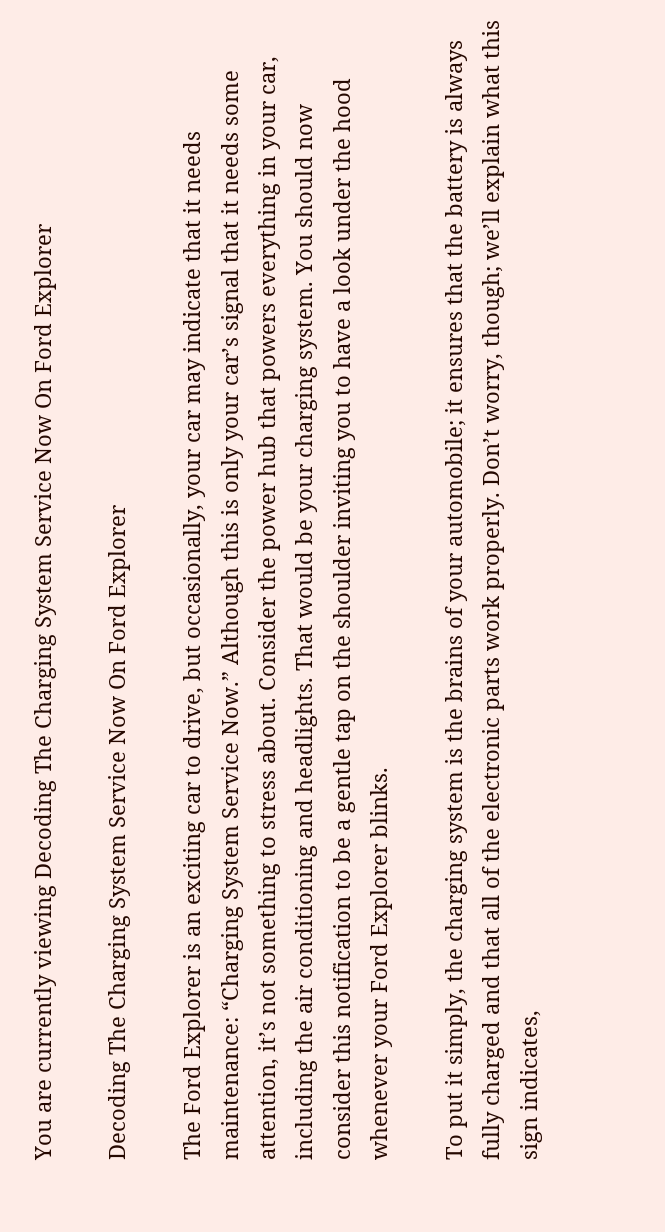You are currently viewing Decoding The Charging System Service Now On Ford Explorer

Decoding The Charging System Service Now On Ford Explorer

The Ford Explorer is an exciting car to drive, but occasionally, your car may indicate that it needs maintenance: “Charging System Service Now.” Although this is only your car’s signal that it needs some attention, it’s not something to stress about. Consider the power hub that powers everything in your car, including the air conditioning and headlights. That would be your charging system. You should now consider this notification to be a gentle tap on the shoulder inviting you to have a look under the hood whenever your Ford Explorer blinks.

To put it simply, the charging system is the brains of your automobile; it ensures that the battery is always fully charged and that all of the electronic parts work properly. Don’t worry, though; we’ll explain what this sign indicates,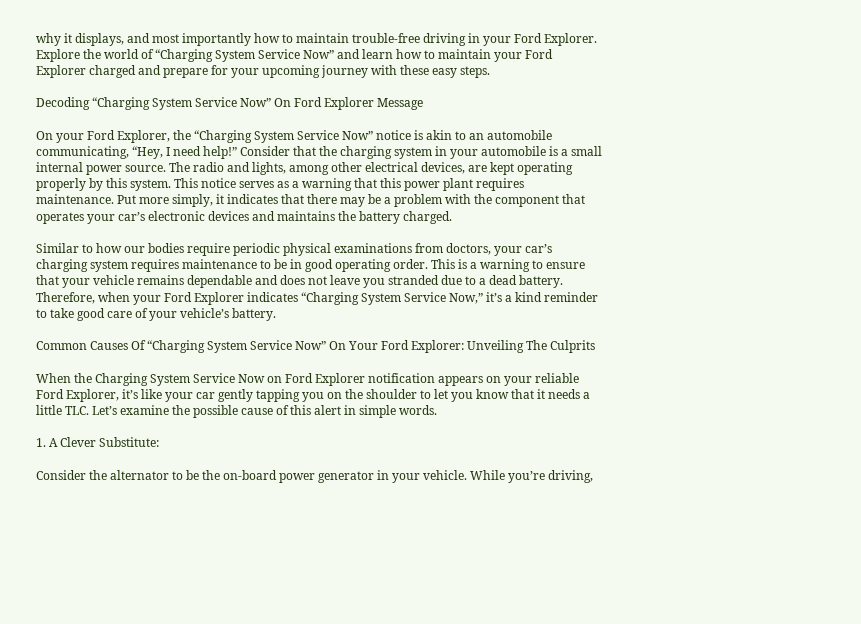why it displays, and most importantly how to maintain trouble-free driving in your Ford Explorer. Explore the world of “Charging System Service Now” and learn how to maintain your Ford Explorer charged and prepare for your upcoming journey with these easy steps.

Decoding “Charging System Service Now” On Ford Explorer Message

On your Ford Explorer, the “Charging System Service Now” notice is akin to an automobile communicating, “Hey, I need help!” Consider that the charging system in your automobile is a small internal power source. The radio and lights, among other electrical devices, are kept operating properly by this system. This notice serves as a warning that this power plant requires maintenance. Put more simply, it indicates that there may be a problem with the component that operates your car’s electronic devices and maintains the battery charged.

Similar to how our bodies require periodic physical examinations from doctors, your car’s charging system requires maintenance to be in good operating order. This is a warning to ensure that your vehicle remains dependable and does not leave you stranded due to a dead battery. Therefore, when your Ford Explorer indicates “Charging System Service Now,” it’s a kind reminder to take good care of your vehicle’s battery.

Common Causes Of “Charging System Service Now” On Your Ford Explorer: Unveiling The Culprits

When the Charging System Service Now on Ford Explorer notification appears on your reliable Ford Explorer, it’s like your car gently tapping you on the shoulder to let you know that it needs a little TLC. Let’s examine the possible cause of this alert in simple words.

1. A Clever Substitute:

Consider the alternator to be the on-board power generator in your vehicle. While you’re driving,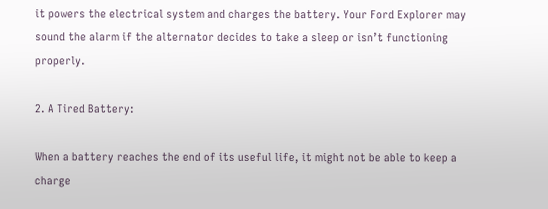it powers the electrical system and charges the battery. Your Ford Explorer may sound the alarm if the alternator decides to take a sleep or isn’t functioning properly.

2. A Tired Battery:

When a battery reaches the end of its useful life, it might not be able to keep a charge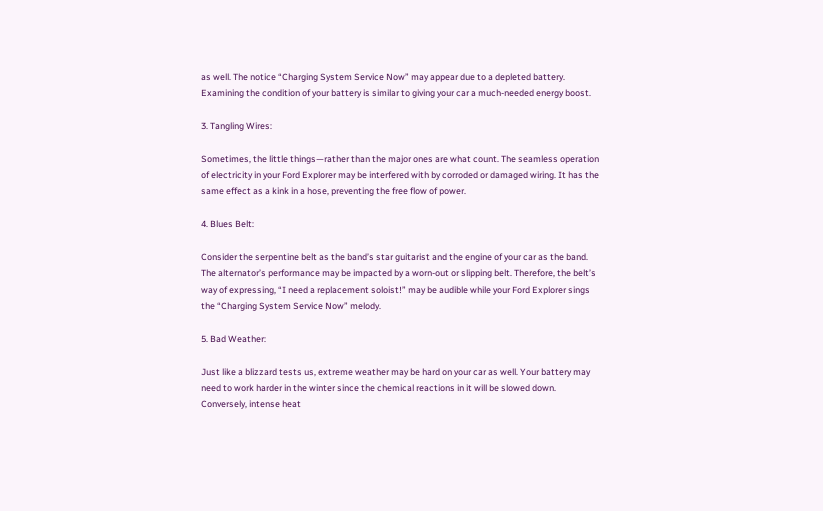as well. The notice “Charging System Service Now” may appear due to a depleted battery. Examining the condition of your battery is similar to giving your car a much-needed energy boost.

3. Tangling Wires:

Sometimes, the little things—rather than the major ones are what count. The seamless operation of electricity in your Ford Explorer may be interfered with by corroded or damaged wiring. It has the same effect as a kink in a hose, preventing the free flow of power.

4. Blues Belt:

Consider the serpentine belt as the band’s star guitarist and the engine of your car as the band. The alternator’s performance may be impacted by a worn-out or slipping belt. Therefore, the belt’s way of expressing, “I need a replacement soloist!” may be audible while your Ford Explorer sings the “Charging System Service Now” melody.

5. Bad Weather:

Just like a blizzard tests us, extreme weather may be hard on your car as well. Your battery may need to work harder in the winter since the chemical reactions in it will be slowed down. Conversely, intense heat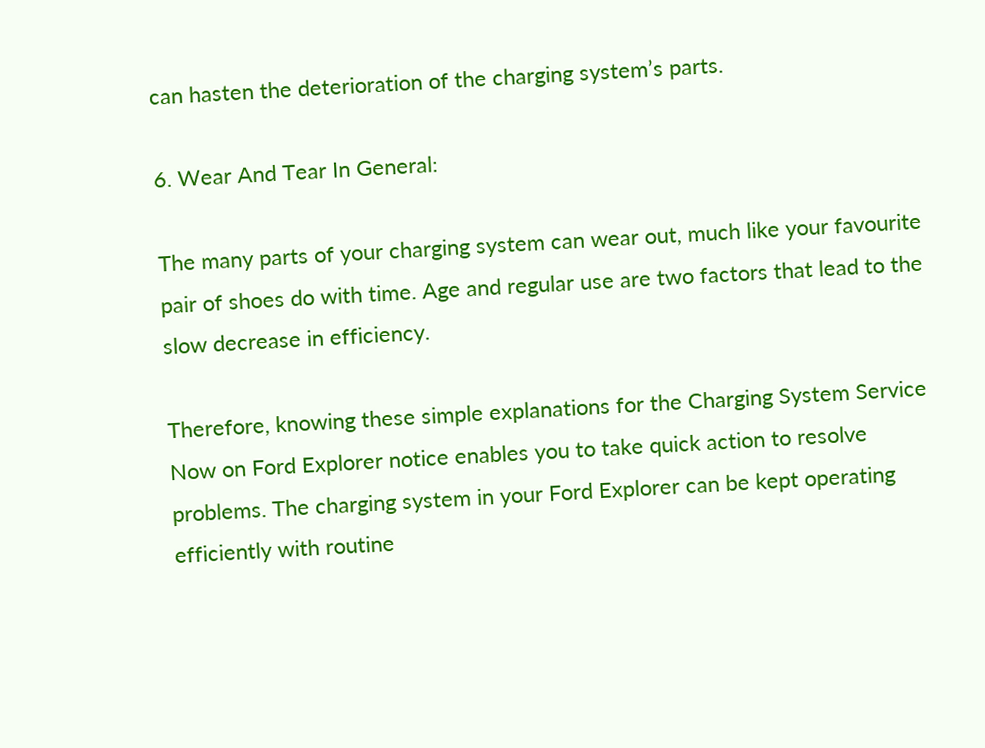can hasten the deterioration of the charging system’s parts.

6. Wear And Tear In General:

The many parts of your charging system can wear out, much like your favourite pair of shoes do with time. Age and regular use are two factors that lead to the slow decrease in efficiency.

Therefore, knowing these simple explanations for the Charging System Service Now on Ford Explorer notice enables you to take quick action to resolve problems. The charging system in your Ford Explorer can be kept operating efficiently with routine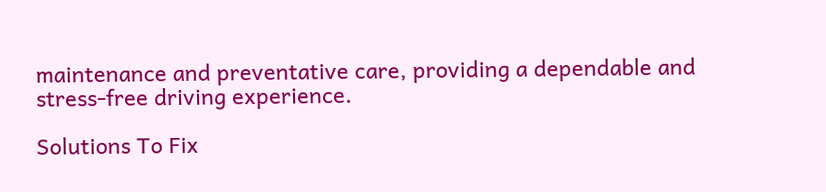maintenance and preventative care, providing a dependable and stress-free driving experience.

Solutions To Fix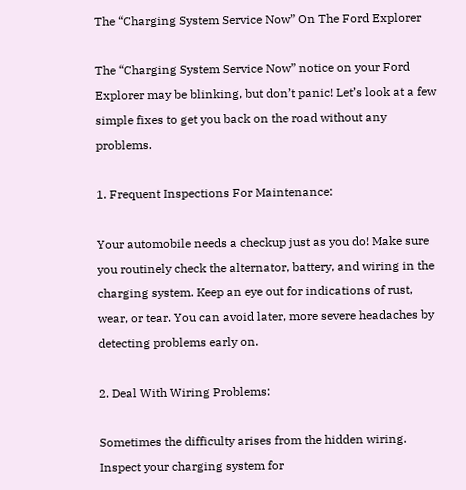The “Charging System Service Now” On The Ford Explorer

The “Charging System Service Now” notice on your Ford Explorer may be blinking, but don’t panic! Let’s look at a few simple fixes to get you back on the road without any problems.

1. Frequent Inspections For Maintenance:

Your automobile needs a checkup just as you do! Make sure you routinely check the alternator, battery, and wiring in the charging system. Keep an eye out for indications of rust, wear, or tear. You can avoid later, more severe headaches by detecting problems early on.

2. Deal With Wiring Problems:

Sometimes the difficulty arises from the hidden wiring. Inspect your charging system for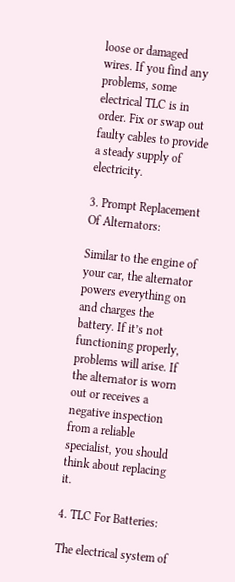loose or damaged wires. If you find any problems, some electrical TLC is in order. Fix or swap out faulty cables to provide a steady supply of electricity.

3. Prompt Replacement Of Alternators:

Similar to the engine of your car, the alternator powers everything on and charges the battery. If it’s not functioning properly, problems will arise. If the alternator is worn out or receives a negative inspection from a reliable specialist, you should think about replacing it.

4. TLC For Batteries:

The electrical system of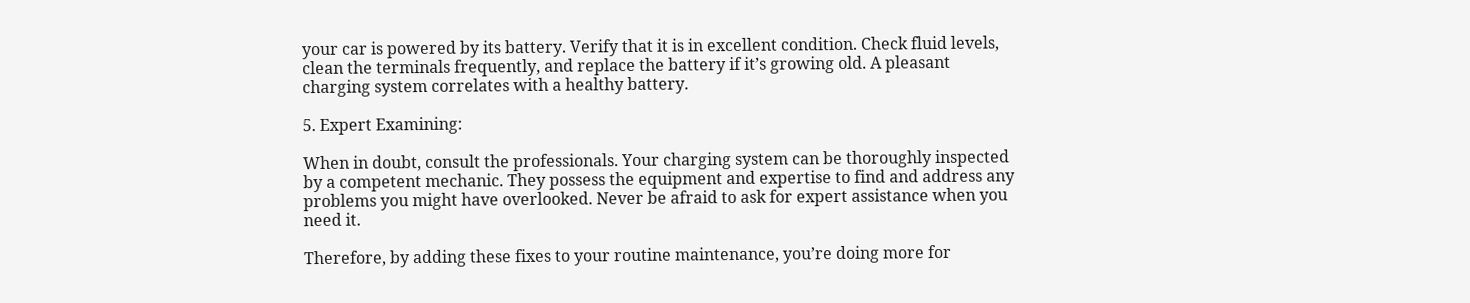your car is powered by its battery. Verify that it is in excellent condition. Check fluid levels, clean the terminals frequently, and replace the battery if it’s growing old. A pleasant charging system correlates with a healthy battery.

5. Expert Examining:

When in doubt, consult the professionals. Your charging system can be thoroughly inspected by a competent mechanic. They possess the equipment and expertise to find and address any problems you might have overlooked. Never be afraid to ask for expert assistance when you need it.

Therefore, by adding these fixes to your routine maintenance, you’re doing more for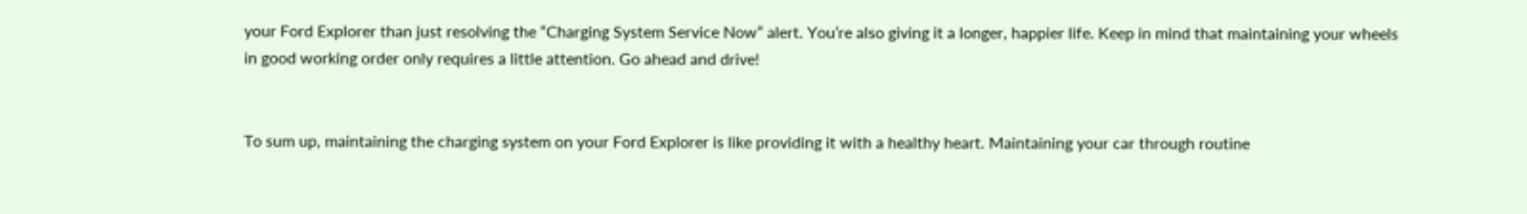your Ford Explorer than just resolving the “Charging System Service Now” alert. You’re also giving it a longer, happier life. Keep in mind that maintaining your wheels in good working order only requires a little attention. Go ahead and drive!


To sum up, maintaining the charging system on your Ford Explorer is like providing it with a healthy heart. Maintaining your car through routine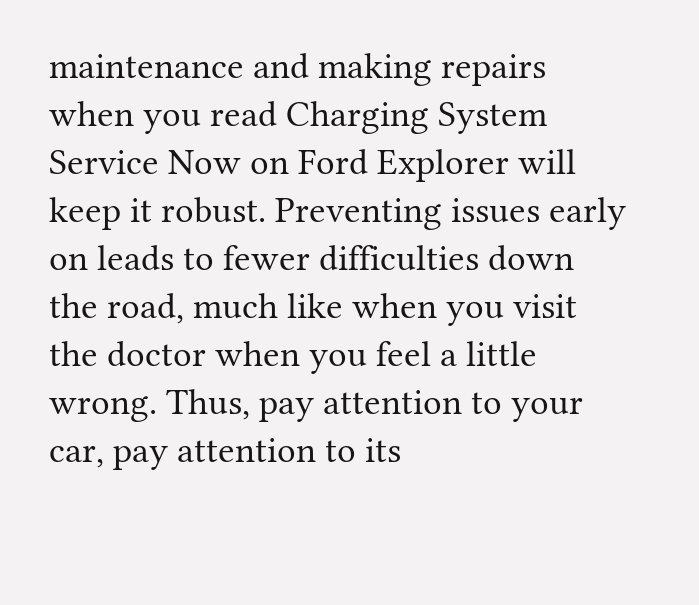maintenance and making repairs when you read Charging System Service Now on Ford Explorer will keep it robust. Preventing issues early on leads to fewer difficulties down the road, much like when you visit the doctor when you feel a little wrong. Thus, pay attention to your car, pay attention to its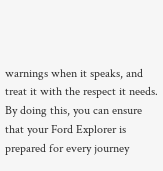warnings when it speaks, and treat it with the respect it needs. By doing this, you can ensure that your Ford Explorer is prepared for every journey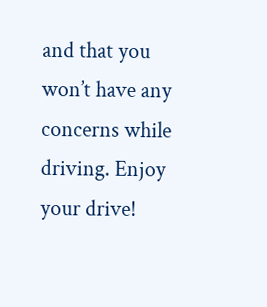and that you won’t have any concerns while driving. Enjoy your drive!